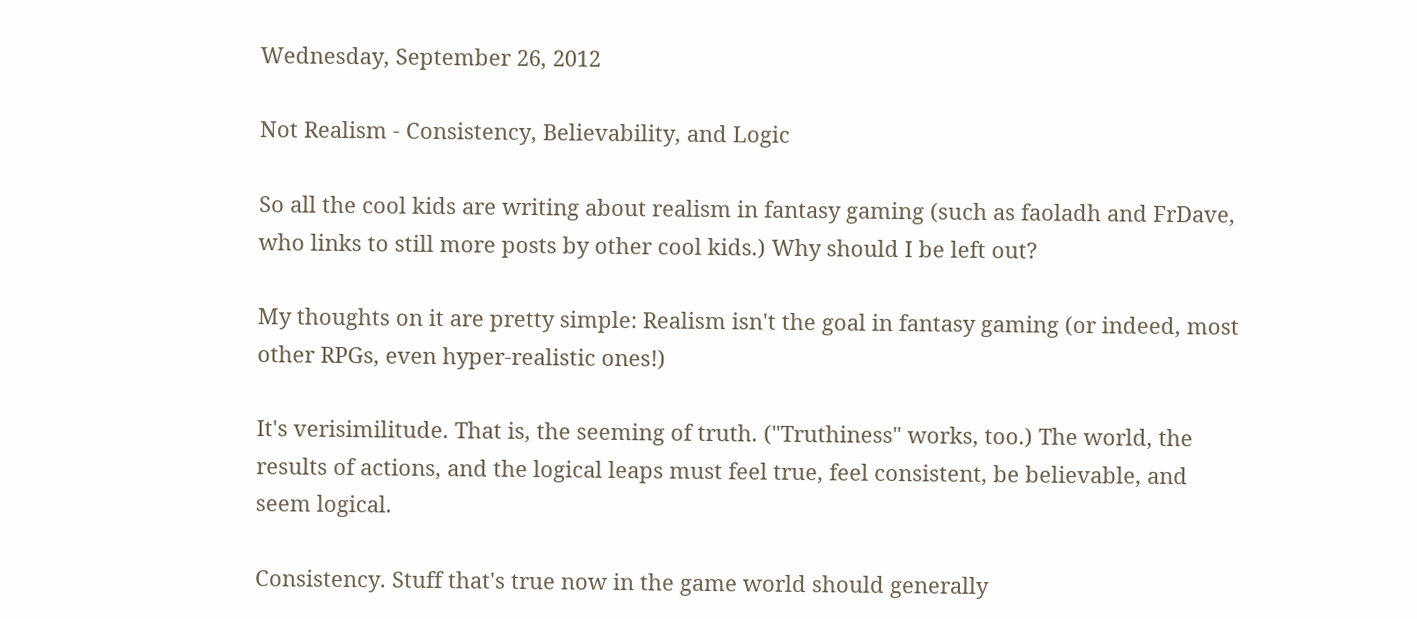Wednesday, September 26, 2012

Not Realism - Consistency, Believability, and Logic

So all the cool kids are writing about realism in fantasy gaming (such as faoladh and FrDave, who links to still more posts by other cool kids.) Why should I be left out?

My thoughts on it are pretty simple: Realism isn't the goal in fantasy gaming (or indeed, most other RPGs, even hyper-realistic ones!)

It's verisimilitude. That is, the seeming of truth. ("Truthiness" works, too.) The world, the results of actions, and the logical leaps must feel true, feel consistent, be believable, and seem logical.

Consistency. Stuff that's true now in the game world should generally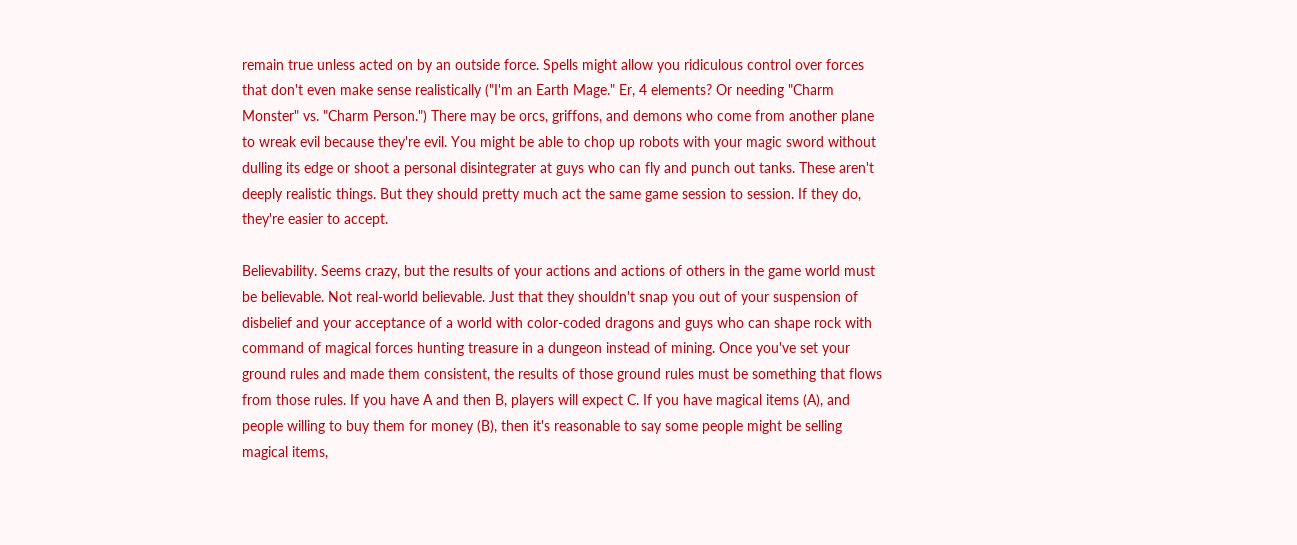remain true unless acted on by an outside force. Spells might allow you ridiculous control over forces that don't even make sense realistically ("I'm an Earth Mage." Er, 4 elements? Or needing "Charm Monster" vs. "Charm Person.") There may be orcs, griffons, and demons who come from another plane to wreak evil because they're evil. You might be able to chop up robots with your magic sword without dulling its edge or shoot a personal disintegrater at guys who can fly and punch out tanks. These aren't deeply realistic things. But they should pretty much act the same game session to session. If they do, they're easier to accept.

Believability. Seems crazy, but the results of your actions and actions of others in the game world must be believable. Not real-world believable. Just that they shouldn't snap you out of your suspension of disbelief and your acceptance of a world with color-coded dragons and guys who can shape rock with command of magical forces hunting treasure in a dungeon instead of mining. Once you've set your ground rules and made them consistent, the results of those ground rules must be something that flows from those rules. If you have A and then B, players will expect C. If you have magical items (A), and people willing to buy them for money (B), then it's reasonable to say some people might be selling magical items,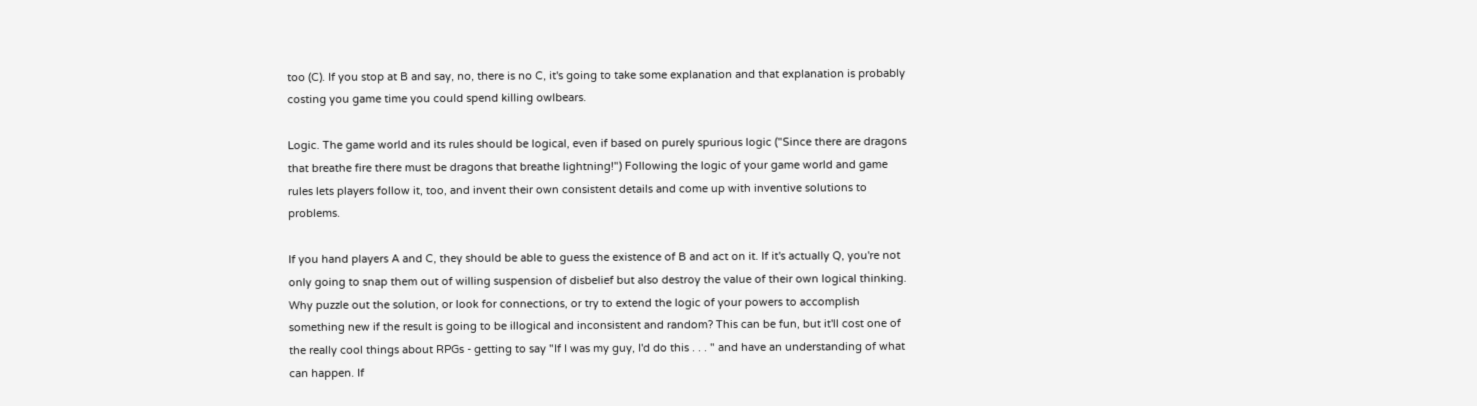too (C). If you stop at B and say, no, there is no C, it's going to take some explanation and that explanation is probably costing you game time you could spend killing owlbears.

Logic. The game world and its rules should be logical, even if based on purely spurious logic ("Since there are dragons that breathe fire there must be dragons that breathe lightning!") Following the logic of your game world and game rules lets players follow it, too, and invent their own consistent details and come up with inventive solutions to problems.

If you hand players A and C, they should be able to guess the existence of B and act on it. If it's actually Q, you're not only going to snap them out of willing suspension of disbelief but also destroy the value of their own logical thinking. Why puzzle out the solution, or look for connections, or try to extend the logic of your powers to accomplish something new if the result is going to be illogical and inconsistent and random? This can be fun, but it'll cost one of the really cool things about RPGs - getting to say "If I was my guy, I'd do this . . . " and have an understanding of what can happen. If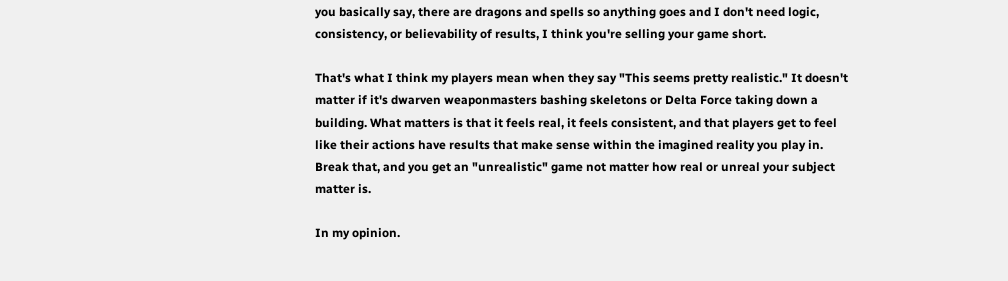you basically say, there are dragons and spells so anything goes and I don't need logic, consistency, or believability of results, I think you're selling your game short.

That's what I think my players mean when they say "This seems pretty realistic." It doesn't matter if it's dwarven weaponmasters bashing skeletons or Delta Force taking down a building. What matters is that it feels real, it feels consistent, and that players get to feel like their actions have results that make sense within the imagined reality you play in. Break that, and you get an "unrealistic" game not matter how real or unreal your subject matter is.

In my opinion.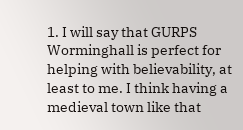1. I will say that GURPS Worminghall is perfect for helping with believability, at least to me. I think having a medieval town like that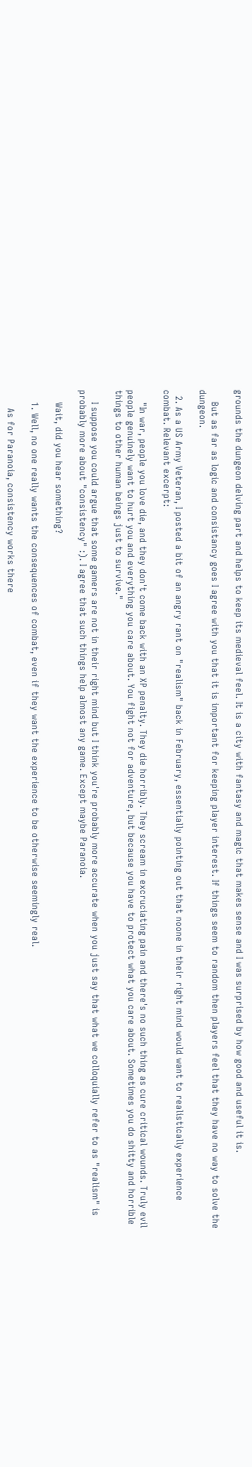grounds the dungeon delving part and helps to keep its medieval feel. It is a city with fantasy and magic that makes sense and I was surprised by how good and useful it is.

    But as far as logic and consistancy goes I agree with you that it is important for keeping player interest. If things seem to random then players feel that they have no way to solve the dungeon.

  2. As a US Army Veteran, I posted a bit of an angry rant on "realism" back in February, essentially pointing out that noone in their right mind would want to realistically experience combat. Relevant excerpt:

    "In war, people you love die, and they don't come back with an XP penalty. They die horribly. They scream in excruciating pain and there's no such thing as cure critical wounds. Truly evil people genuinely want to hurt you and everything you care about. You fight not for adventure, but because you have to protect what you care about. Sometimes you do shitty and horrible things to other human beings just to survive."

    I suppose you could argue that some gamers are not in their right mind but I think you're probably more accurate when you just say that what we colloquially refer to as "realism" is probably more about "consistency" :). I agree that such things help almost any game. Except maybe Paranoia.

    Wait, did you hear something?

    1. Well, no one really wants the consequences of combat, even if they want the experience to be otherwise seemingly real.

      As for Paranoia, consistency works there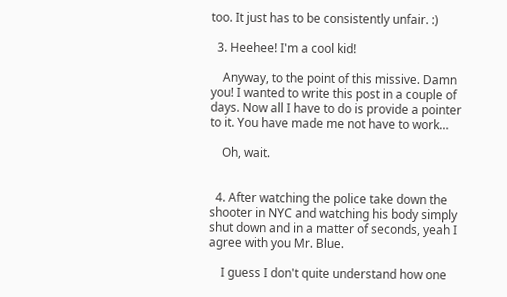too. It just has to be consistently unfair. :)

  3. Heehee! I'm a cool kid!

    Anyway, to the point of this missive. Damn you! I wanted to write this post in a couple of days. Now all I have to do is provide a pointer to it. You have made me not have to work…

    Oh, wait.


  4. After watching the police take down the shooter in NYC and watching his body simply shut down and in a matter of seconds, yeah I agree with you Mr. Blue.

    I guess I don't quite understand how one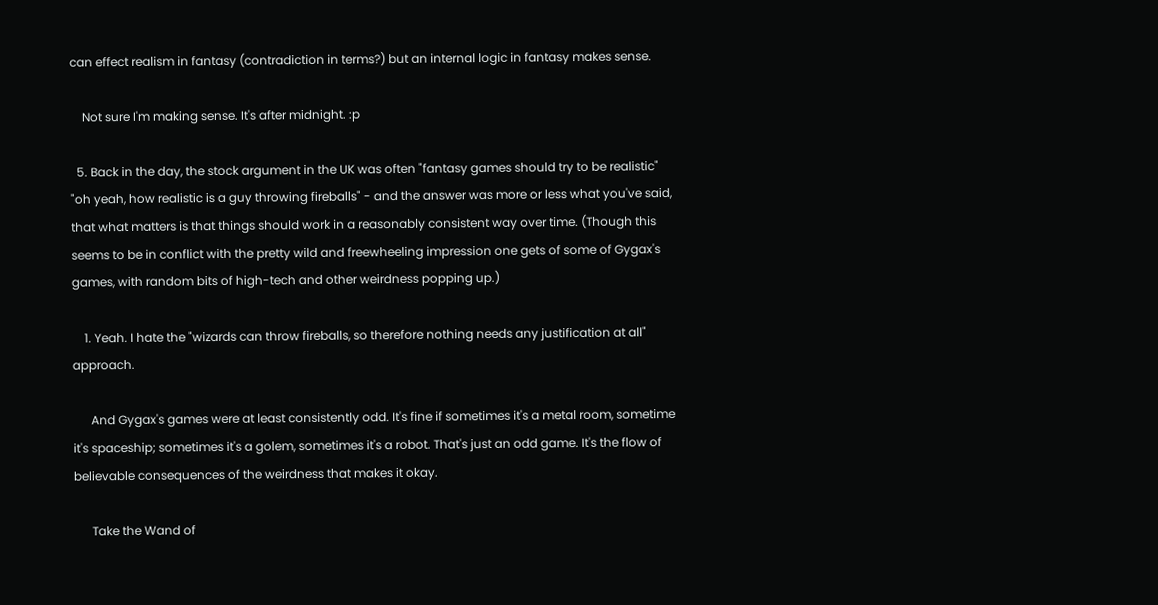can effect realism in fantasy (contradiction in terms?) but an internal logic in fantasy makes sense.

    Not sure I'm making sense. It's after midnight. :p

  5. Back in the day, the stock argument in the UK was often "fantasy games should try to be realistic" "oh yeah, how realistic is a guy throwing fireballs" - and the answer was more or less what you've said, that what matters is that things should work in a reasonably consistent way over time. (Though this seems to be in conflict with the pretty wild and freewheeling impression one gets of some of Gygax's games, with random bits of high-tech and other weirdness popping up.)

    1. Yeah. I hate the "wizards can throw fireballs, so therefore nothing needs any justification at all" approach.

      And Gygax's games were at least consistently odd. It's fine if sometimes it's a metal room, sometime it's spaceship; sometimes it's a golem, sometimes it's a robot. That's just an odd game. It's the flow of believable consequences of the weirdness that makes it okay.

      Take the Wand of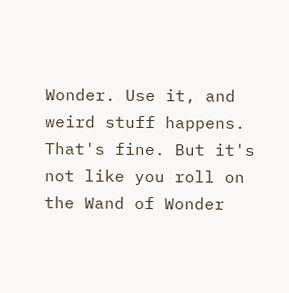Wonder. Use it, and weird stuff happens. That's fine. But it's not like you roll on the Wand of Wonder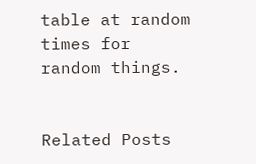table at random times for random things.


Related Posts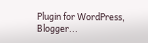Plugin for WordPress, Blogger...